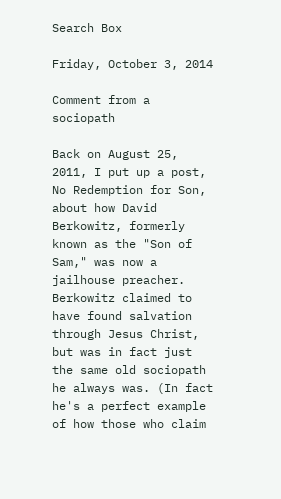Search Box

Friday, October 3, 2014

Comment from a sociopath

Back on August 25, 2011, I put up a post, No Redemption for Son, about how David Berkowitz, formerly known as the "Son of Sam," was now a jailhouse preacher. Berkowitz claimed to have found salvation through Jesus Christ, but was in fact just the same old sociopath he always was. (In fact he's a perfect example of how those who claim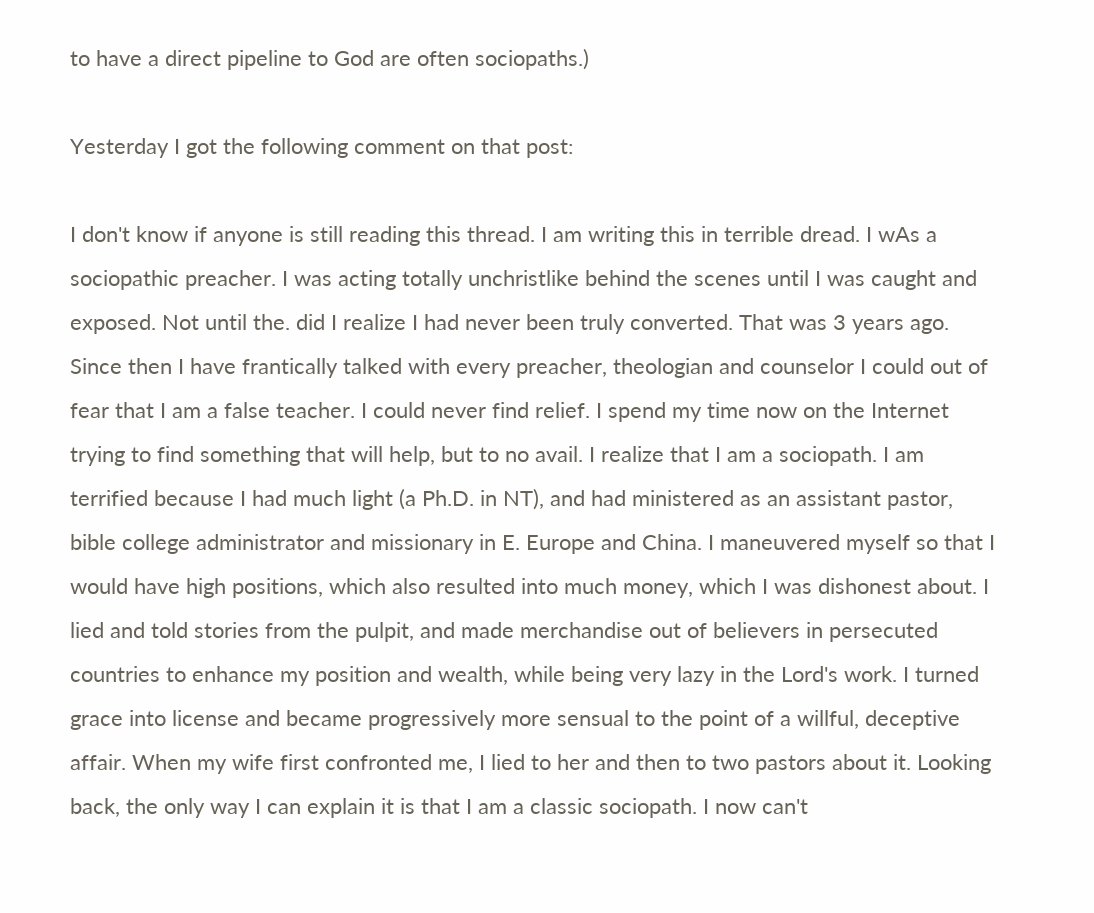to have a direct pipeline to God are often sociopaths.)

Yesterday I got the following comment on that post:

I don't know if anyone is still reading this thread. I am writing this in terrible dread. I wAs a sociopathic preacher. I was acting totally unchristlike behind the scenes until I was caught and exposed. Not until the. did I realize I had never been truly converted. That was 3 years ago. Since then I have frantically talked with every preacher, theologian and counselor I could out of fear that I am a false teacher. I could never find relief. I spend my time now on the Internet trying to find something that will help, but to no avail. I realize that I am a sociopath. I am terrified because I had much light (a Ph.D. in NT), and had ministered as an assistant pastor, bible college administrator and missionary in E. Europe and China. I maneuvered myself so that I would have high positions, which also resulted into much money, which I was dishonest about. I lied and told stories from the pulpit, and made merchandise out of believers in persecuted countries to enhance my position and wealth, while being very lazy in the Lord's work. I turned grace into license and became progressively more sensual to the point of a willful, deceptive affair. When my wife first confronted me, I lied to her and then to two pastors about it. Looking back, the only way I can explain it is that I am a classic sociopath. I now can't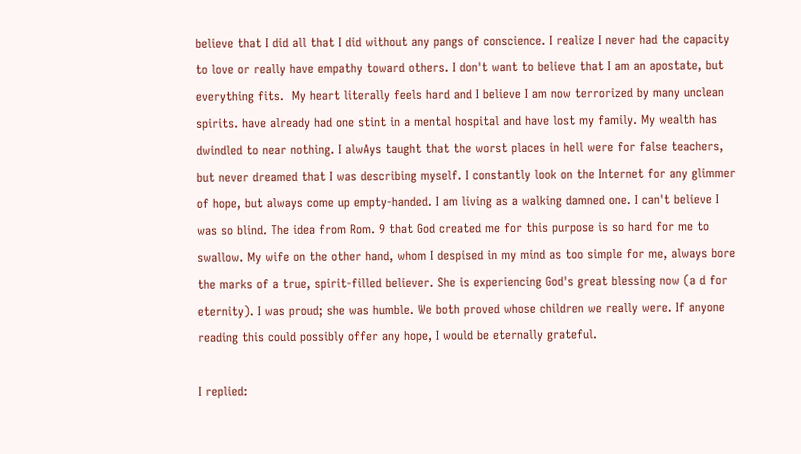believe that I did all that I did without any pangs of conscience. I realize I never had the capacity to love or really have empathy toward others. I don't want to believe that I am an apostate, but everything fits.  My heart literally feels hard and I believe I am now terrorized by many unclean spirits. have already had one stint in a mental hospital and have lost my family. My wealth has dwindled to near nothing. I alwAys taught that the worst places in hell were for false teachers, but never dreamed that I was describing myself. I constantly look on the Internet for any glimmer of hope, but always come up empty-handed. I am living as a walking damned one. I can't believe I was so blind. The idea from Rom. 9 that God created me for this purpose is so hard for me to swallow. My wife on the other hand, whom I despised in my mind as too simple for me, always bore the marks of a true, spirit-filled believer. She is experiencing God's great blessing now (a d for eternity). I was proud; she was humble. We both proved whose children we really were. If anyone reading this could possibly offer any hope, I would be eternally grateful.

I replied: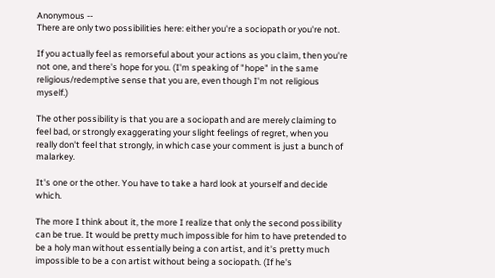Anonymous --
There are only two possibilities here: either you're a sociopath or you're not.

If you actually feel as remorseful about your actions as you claim, then you're not one, and there's hope for you. (I'm speaking of "hope" in the same religious/redemptive sense that you are, even though I'm not religious myself.)

The other possibility is that you are a sociopath and are merely claiming to feel bad, or strongly exaggerating your slight feelings of regret, when you really don't feel that strongly, in which case your comment is just a bunch of malarkey.

It's one or the other. You have to take a hard look at yourself and decide which.

The more I think about it, the more I realize that only the second possibility can be true. It would be pretty much impossible for him to have pretended to be a holy man without essentially being a con artist, and it's pretty much impossible to be a con artist without being a sociopath. (If he's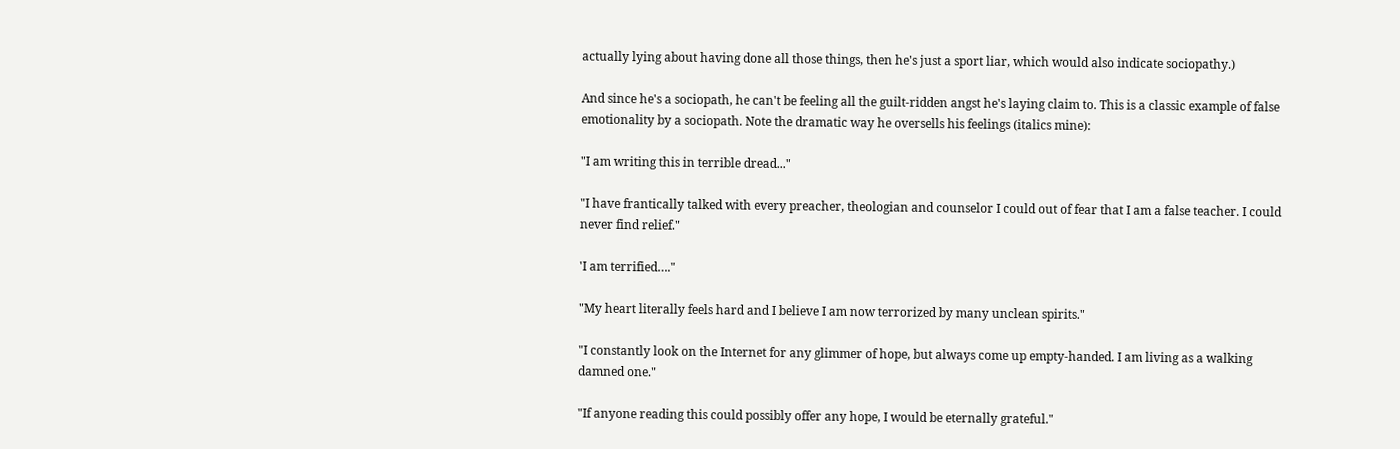actually lying about having done all those things, then he's just a sport liar, which would also indicate sociopathy.)

And since he's a sociopath, he can't be feeling all the guilt-ridden angst he's laying claim to. This is a classic example of false emotionality by a sociopath. Note the dramatic way he oversells his feelings (italics mine):

"I am writing this in terrible dread..."

"I have frantically talked with every preacher, theologian and counselor I could out of fear that I am a false teacher. I could never find relief."

'I am terrified…."

"My heart literally feels hard and I believe I am now terrorized by many unclean spirits."

"I constantly look on the Internet for any glimmer of hope, but always come up empty-handed. I am living as a walking damned one."

"If anyone reading this could possibly offer any hope, I would be eternally grateful."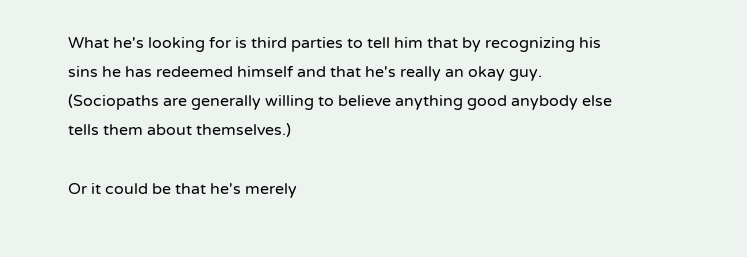What he's looking for is third parties to tell him that by recognizing his sins he has redeemed himself and that he's really an okay guy. (Sociopaths are generally willing to believe anything good anybody else tells them about themselves.)

Or it could be that he's merely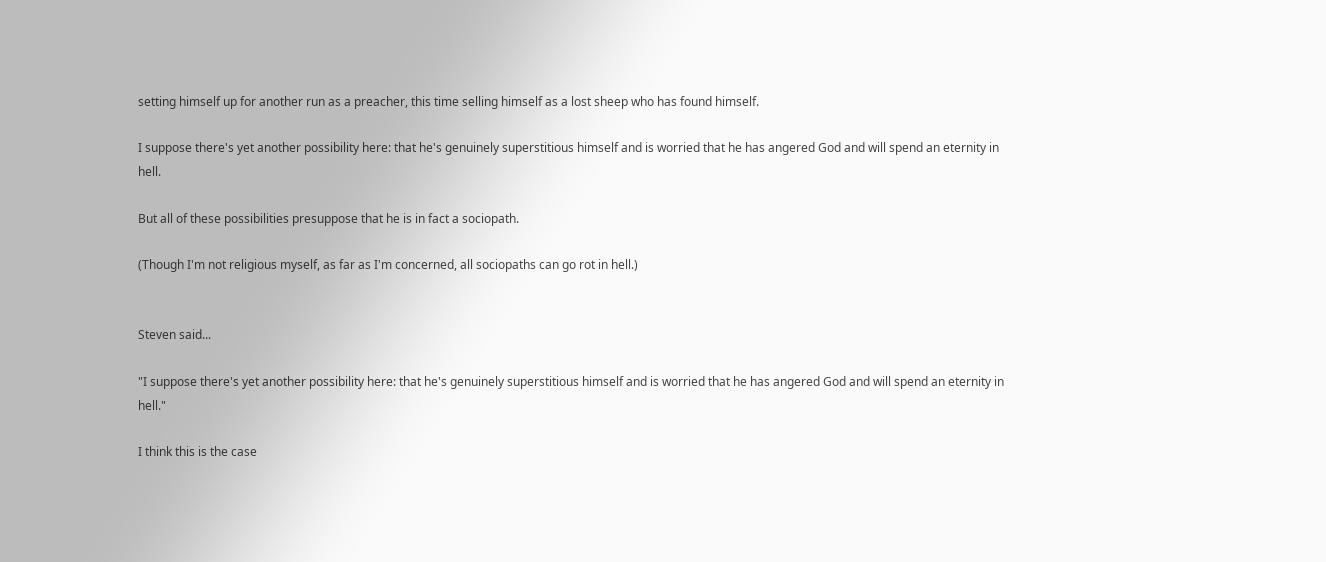setting himself up for another run as a preacher, this time selling himself as a lost sheep who has found himself.

I suppose there's yet another possibility here: that he's genuinely superstitious himself and is worried that he has angered God and will spend an eternity in hell.

But all of these possibilities presuppose that he is in fact a sociopath.

(Though I'm not religious myself, as far as I'm concerned, all sociopaths can go rot in hell.)


Steven said...

"I suppose there's yet another possibility here: that he's genuinely superstitious himself and is worried that he has angered God and will spend an eternity in hell."

I think this is the case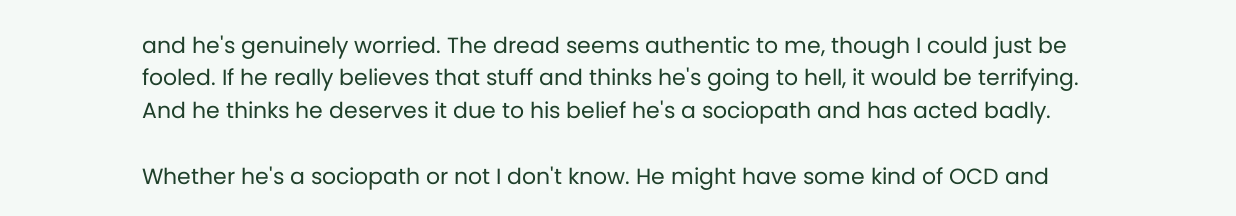and he's genuinely worried. The dread seems authentic to me, though I could just be fooled. If he really believes that stuff and thinks he's going to hell, it would be terrifying. And he thinks he deserves it due to his belief he's a sociopath and has acted badly.

Whether he's a sociopath or not I don't know. He might have some kind of OCD and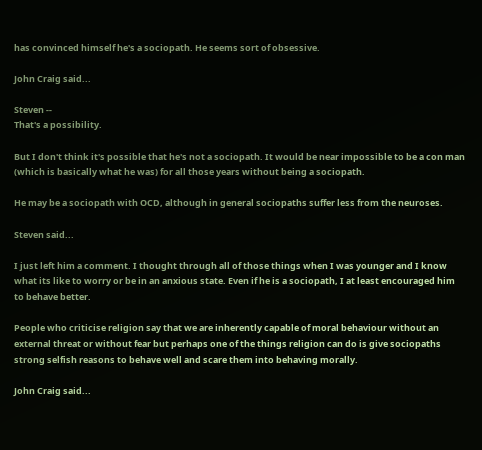has convinced himself he's a sociopath. He seems sort of obsessive.

John Craig said...

Steven --
That's a possibility.

But I don't think it's possible that he's not a sociopath. It would be near impossible to be a con man (which is basically what he was) for all those years without being a sociopath.

He may be a sociopath with OCD, although in general sociopaths suffer less from the neuroses.

Steven said...

I just left him a comment. I thought through all of those things when I was younger and I know what its like to worry or be in an anxious state. Even if he is a sociopath, I at least encouraged him to behave better.

People who criticise religion say that we are inherently capable of moral behaviour without an external threat or without fear but perhaps one of the things religion can do is give sociopaths strong selfish reasons to behave well and scare them into behaving morally.

John Craig said...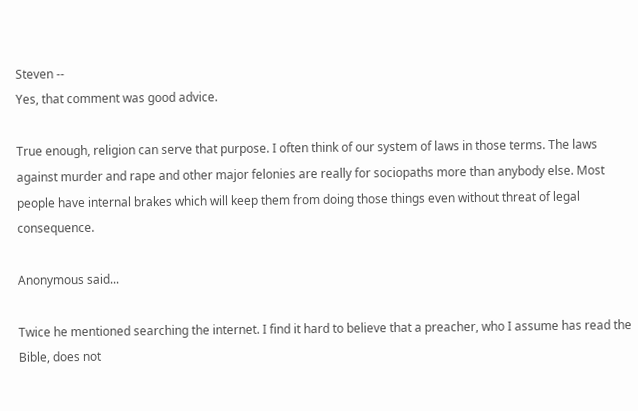Steven --
Yes, that comment was good advice.

True enough, religion can serve that purpose. I often think of our system of laws in those terms. The laws against murder and rape and other major felonies are really for sociopaths more than anybody else. Most people have internal brakes which will keep them from doing those things even without threat of legal consequence.

Anonymous said...

Twice he mentioned searching the internet. I find it hard to believe that a preacher, who I assume has read the Bible, does not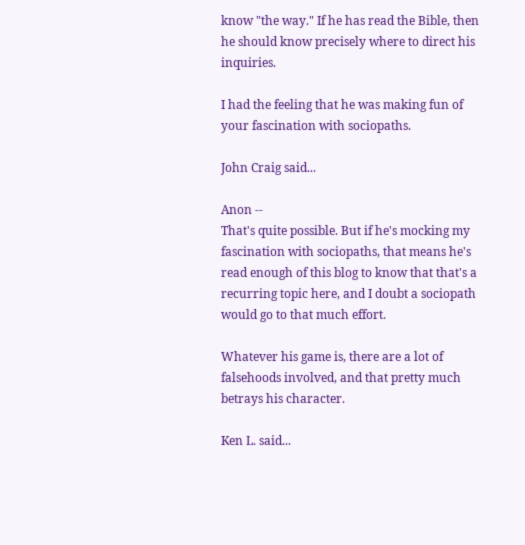know "the way." If he has read the Bible, then he should know precisely where to direct his inquiries.

I had the feeling that he was making fun of your fascination with sociopaths.

John Craig said...

Anon --
That's quite possible. But if he's mocking my fascination with sociopaths, that means he's read enough of this blog to know that that's a recurring topic here, and I doubt a sociopath would go to that much effort.

Whatever his game is, there are a lot of falsehoods involved, and that pretty much betrays his character.

Ken L. said...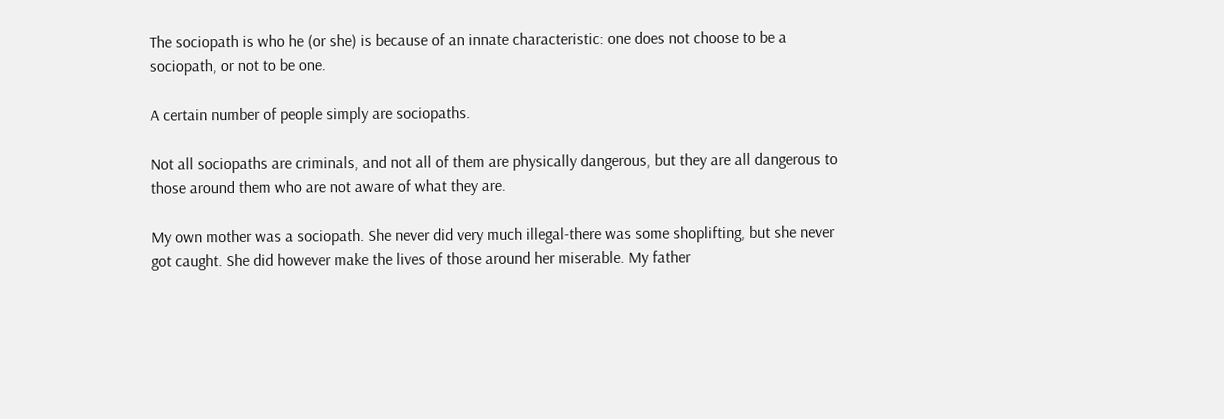The sociopath is who he (or she) is because of an innate characteristic: one does not choose to be a sociopath, or not to be one.

A certain number of people simply are sociopaths.

Not all sociopaths are criminals, and not all of them are physically dangerous, but they are all dangerous to those around them who are not aware of what they are.

My own mother was a sociopath. She never did very much illegal-there was some shoplifting, but she never got caught. She did however make the lives of those around her miserable. My father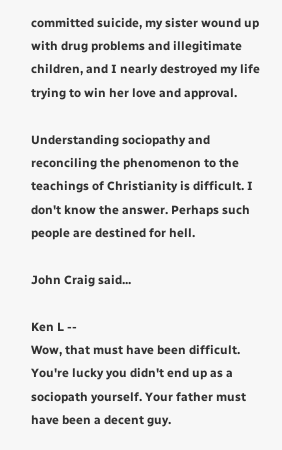committed suicide, my sister wound up with drug problems and illegitimate children, and I nearly destroyed my life trying to win her love and approval.

Understanding sociopathy and reconciling the phenomenon to the teachings of Christianity is difficult. I don't know the answer. Perhaps such people are destined for hell.

John Craig said...

Ken L --
Wow, that must have been difficult. You're lucky you didn't end up as a sociopath yourself. Your father must have been a decent guy.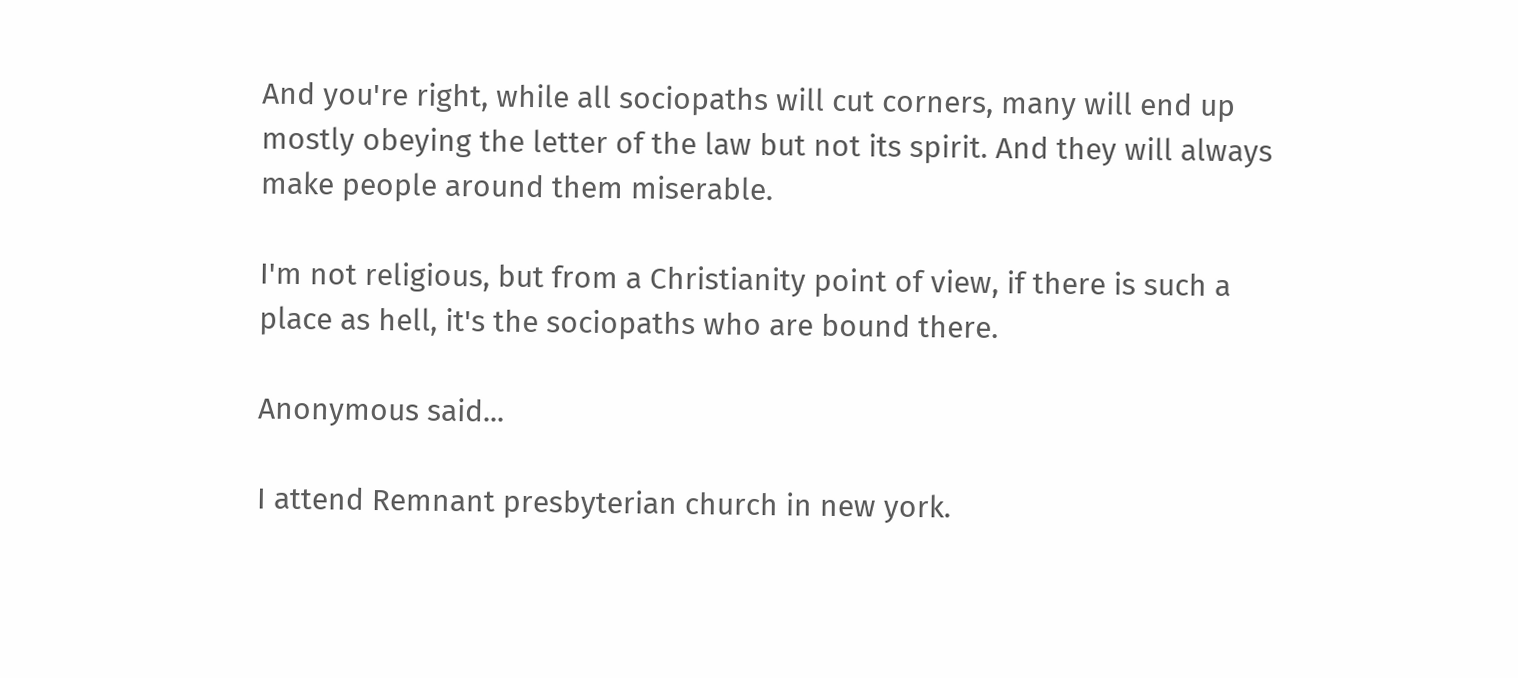And you're right, while all sociopaths will cut corners, many will end up mostly obeying the letter of the law but not its spirit. And they will always make people around them miserable.

I'm not religious, but from a Christianity point of view, if there is such a place as hell, it's the sociopaths who are bound there.

Anonymous said...

I attend Remnant presbyterian church in new york.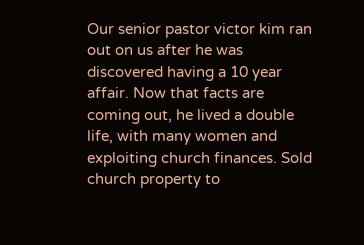Our senior pastor victor kim ran out on us after he was discovered having a 10 year affair. Now that facts are coming out, he lived a double life, with many women and exploiting church finances. Sold church property to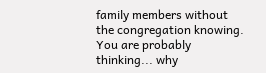family members without the congregation knowing. You are probably thinking... why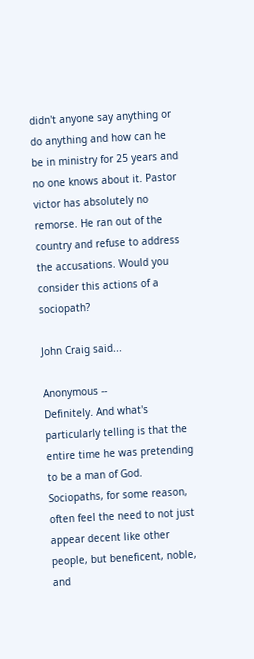didn't anyone say anything or do anything and how can he be in ministry for 25 years and no one knows about it. Pastor victor has absolutely no remorse. He ran out of the country and refuse to address the accusations. Would you consider this actions of a sociopath?

John Craig said...

Anonymous --
Definitely. And what's particularly telling is that the entire time he was pretending to be a man of God. Sociopaths, for some reason, often feel the need to not just appear decent like other people, but beneficent, noble, and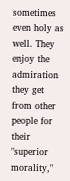sometimes even holy as well. They enjoy the admiration they get from other people for their "superior morality,"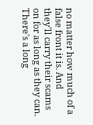no matter how much of a false front it is. And they'll carry their scams on for as long as they can. There's a long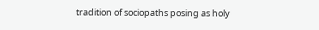tradition of sociopaths posing as holy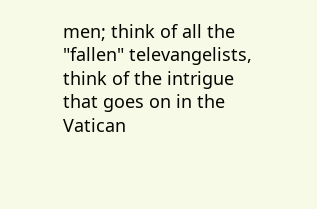men; think of all the "fallen" televangelists, think of the intrigue that goes on in the Vatican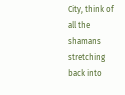City, think of all the shamans stretching back into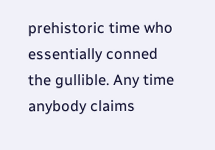prehistoric time who essentially conned the gullible. Any time anybody claims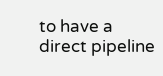to have a direct pipeline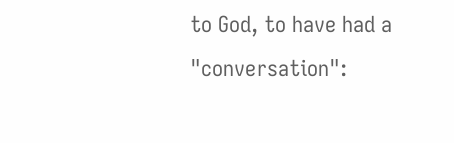to God, to have had a "conversation":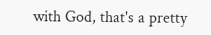with God, that's a pretty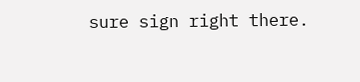sure sign right there.